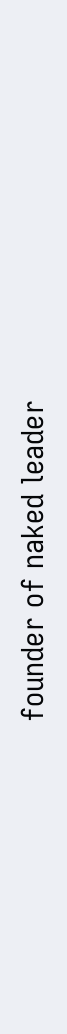founder of naked leader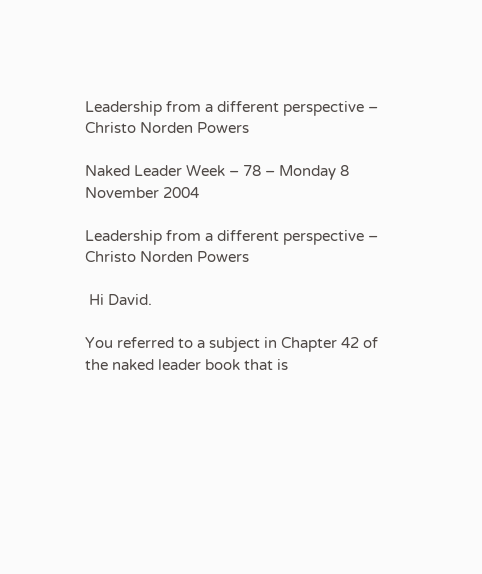Leadership from a different perspective – Christo Norden Powers

Naked Leader Week – 78 – Monday 8 November 2004

Leadership from a different perspective – Christo Norden Powers

 Hi David.

You referred to a subject in Chapter 42 of the naked leader book that is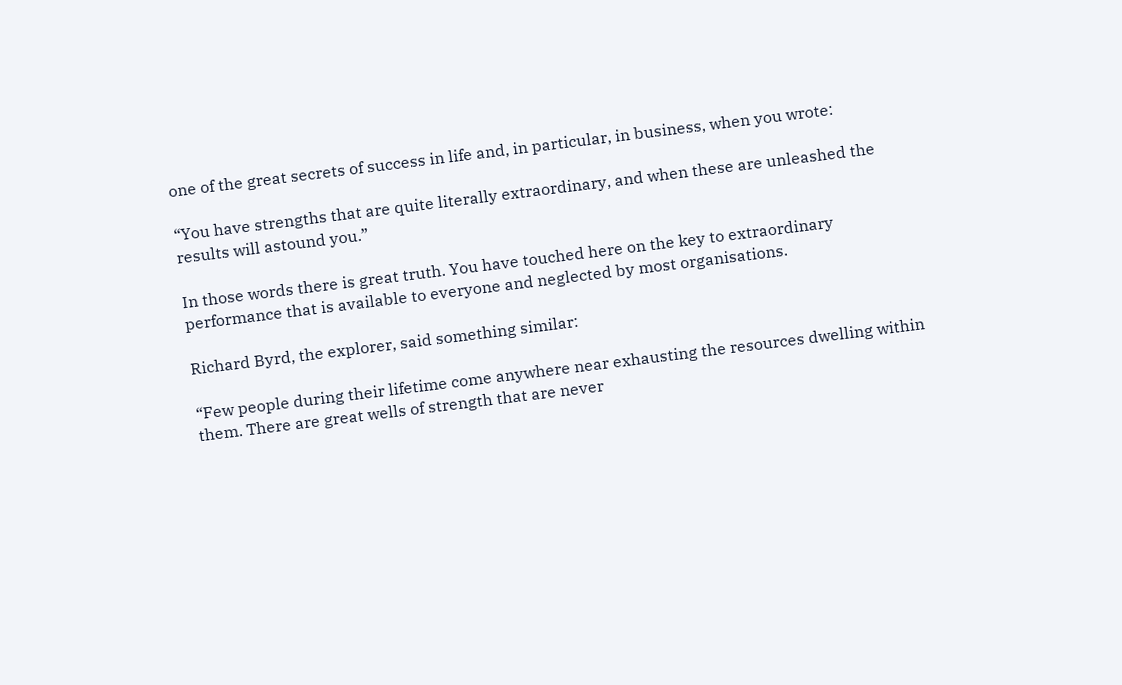one of the great secrets of success in life and, in particular, in business, when you wrote:

“You have strengths that are quite literally extraordinary, and when these are unleashed the results will astound you.”

In those words there is great truth. You have touched here on the key to extraordinary performance that is available to everyone and neglected by most organisations.

Richard Byrd, the explorer, said something similar:

“Few people during their lifetime come anywhere near exhausting the resources dwelling within them. There are great wells of strength that are never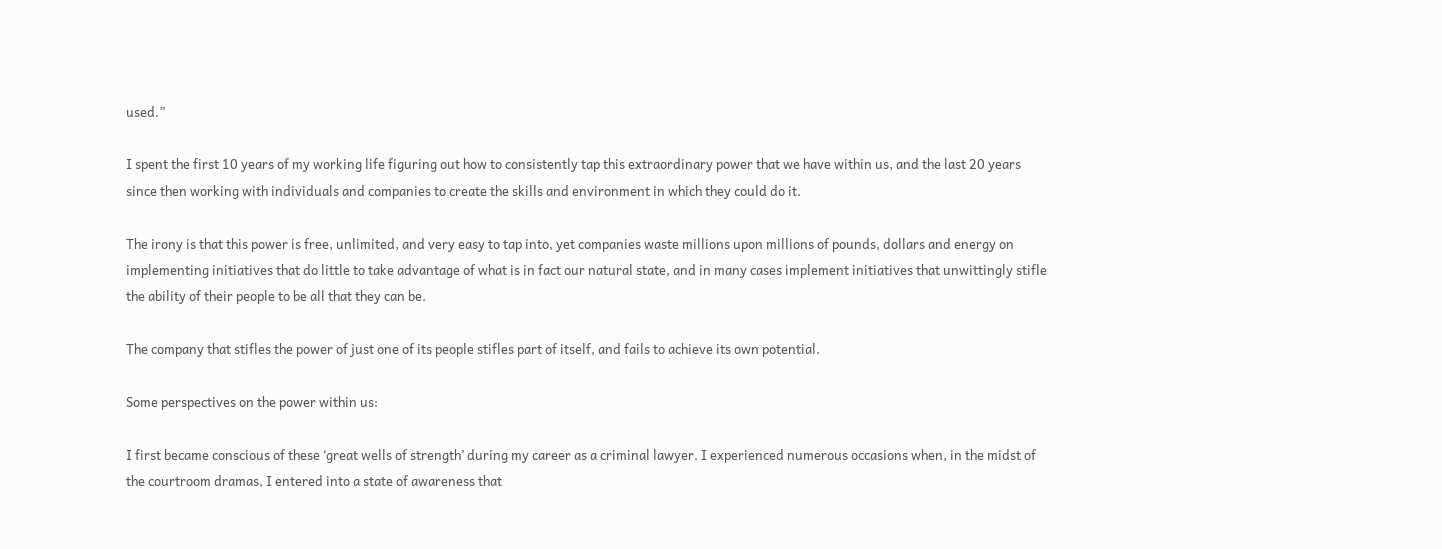used.”

I spent the first 10 years of my working life figuring out how to consistently tap this extraordinary power that we have within us, and the last 20 years since then working with individuals and companies to create the skills and environment in which they could do it.

The irony is that this power is free, unlimited, and very easy to tap into, yet companies waste millions upon millions of pounds, dollars and energy on implementing initiatives that do little to take advantage of what is in fact our natural state, and in many cases implement initiatives that unwittingly stifle the ability of their people to be all that they can be.

The company that stifles the power of just one of its people stifles part of itself, and fails to achieve its own potential.

Some perspectives on the power within us:

I first became conscious of these ‘great wells of strength’ during my career as a criminal lawyer. I experienced numerous occasions when, in the midst of the courtroom dramas, I entered into a state of awareness that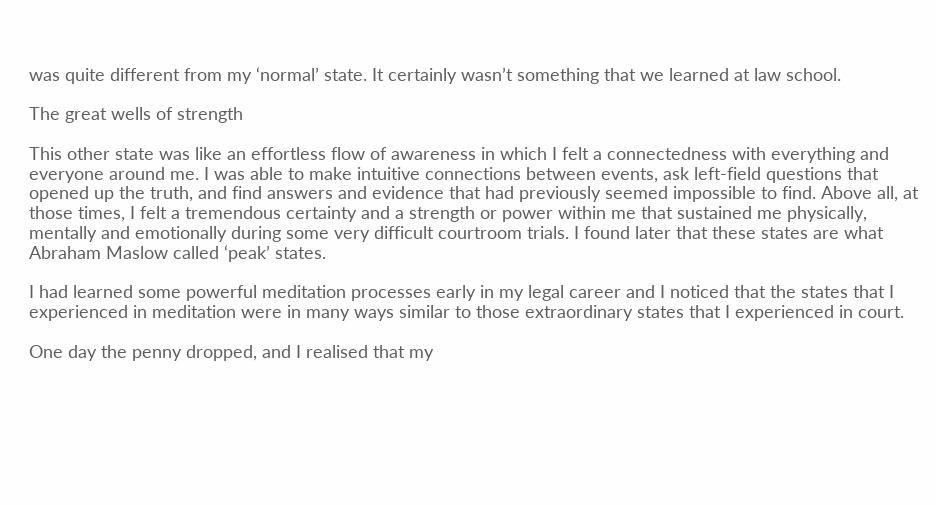was quite different from my ‘normal’ state. It certainly wasn’t something that we learned at law school.

The great wells of strength

This other state was like an effortless flow of awareness in which I felt a connectedness with everything and everyone around me. I was able to make intuitive connections between events, ask left-field questions that opened up the truth, and find answers and evidence that had previously seemed impossible to find. Above all, at those times, I felt a tremendous certainty and a strength or power within me that sustained me physically, mentally and emotionally during some very difficult courtroom trials. I found later that these states are what Abraham Maslow called ‘peak’ states.

I had learned some powerful meditation processes early in my legal career and I noticed that the states that I experienced in meditation were in many ways similar to those extraordinary states that I experienced in court.

One day the penny dropped, and I realised that my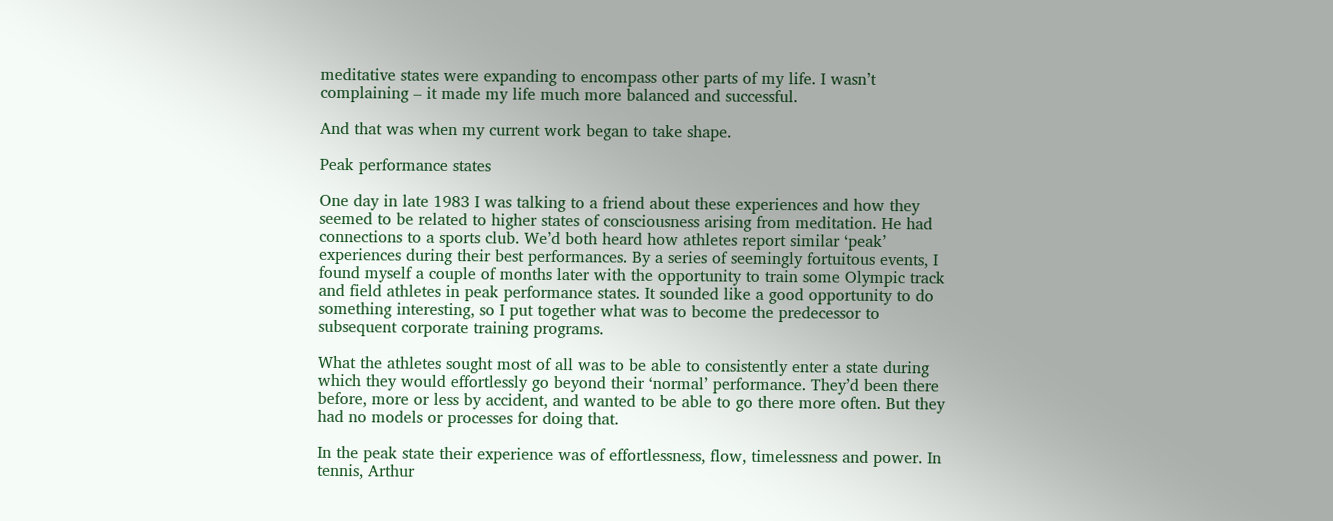meditative states were expanding to encompass other parts of my life. I wasn’t complaining – it made my life much more balanced and successful.

And that was when my current work began to take shape.

Peak performance states

One day in late 1983 I was talking to a friend about these experiences and how they seemed to be related to higher states of consciousness arising from meditation. He had connections to a sports club. We’d both heard how athletes report similar ‘peak’ experiences during their best performances. By a series of seemingly fortuitous events, I found myself a couple of months later with the opportunity to train some Olympic track and field athletes in peak performance states. It sounded like a good opportunity to do something interesting, so I put together what was to become the predecessor to subsequent corporate training programs.

What the athletes sought most of all was to be able to consistently enter a state during which they would effortlessly go beyond their ‘normal’ performance. They’d been there before, more or less by accident, and wanted to be able to go there more often. But they had no models or processes for doing that.

In the peak state their experience was of effortlessness, flow, timelessness and power. In tennis, Arthur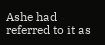Ashe had referred to it as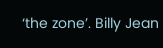‘the zone’. Billy Jean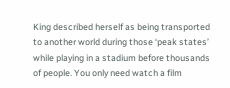King described herself as being transported to another world during those ‘peak states’ while playing in a stadium before thousands of people. You only need watch a film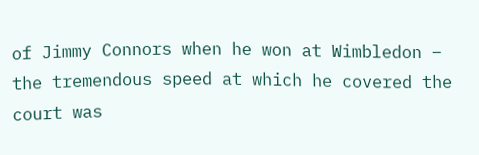of Jimmy Connors when he won at Wimbledon – the tremendous speed at which he covered the court was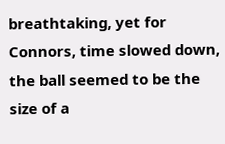breathtaking, yet for Connors, time slowed down, the ball seemed to be the size of a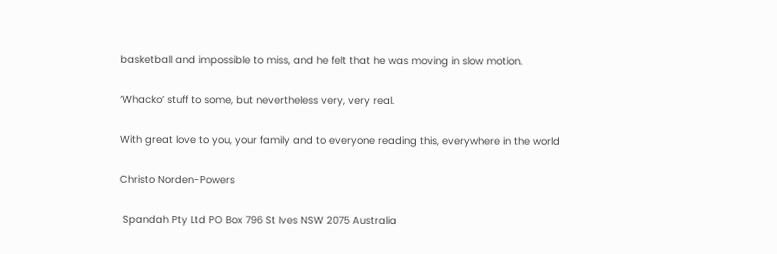basketball and impossible to miss, and he felt that he was moving in slow motion.

‘Whacko’ stuff to some, but nevertheless very, very real.

With great love to you, your family and to everyone reading this, everywhere in the world

Christo Norden-Powers

 Spandah Pty Ltd PO Box 796 St Ives NSW 2075 Australia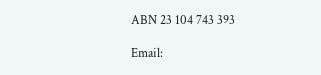ABN 23 104 743 393

Email: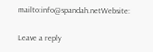mailto:info@spandah.netWebsite:

Leave a reply